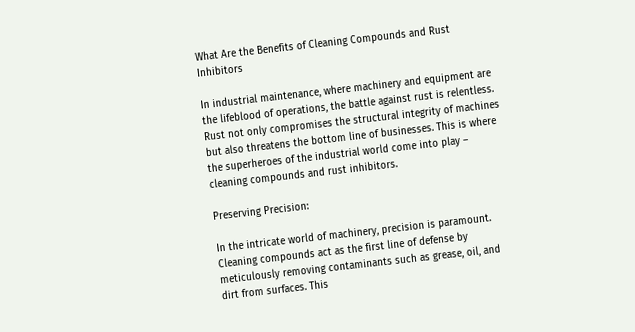What Are the Benefits of Cleaning Compounds and Rust Inhibitors

In industrial maintenance, where machinery and equipment are the lifeblood of operations, the battle against rust is relentless. Rust not only compromises the structural integrity of machines but also threatens the bottom line of businesses. This is where the superheroes of the industrial world come into play – cleaning compounds and rust inhibitors.

Preserving Precision:

In the intricate world of machinery, precision is paramount. Cleaning compounds act as the first line of defense by meticulously removing contaminants such as grease, oil, and dirt from surfaces. This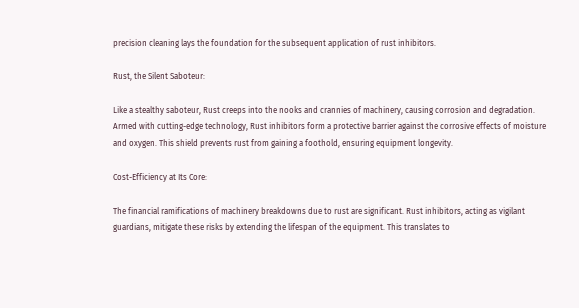precision cleaning lays the foundation for the subsequent application of rust inhibitors.

Rust, the Silent Saboteur:

Like a stealthy saboteur, Rust creeps into the nooks and crannies of machinery, causing corrosion and degradation. Armed with cutting-edge technology, Rust inhibitors form a protective barrier against the corrosive effects of moisture and oxygen. This shield prevents rust from gaining a foothold, ensuring equipment longevity.

Cost-Efficiency at Its Core:

The financial ramifications of machinery breakdowns due to rust are significant. Rust inhibitors, acting as vigilant guardians, mitigate these risks by extending the lifespan of the equipment. This translates to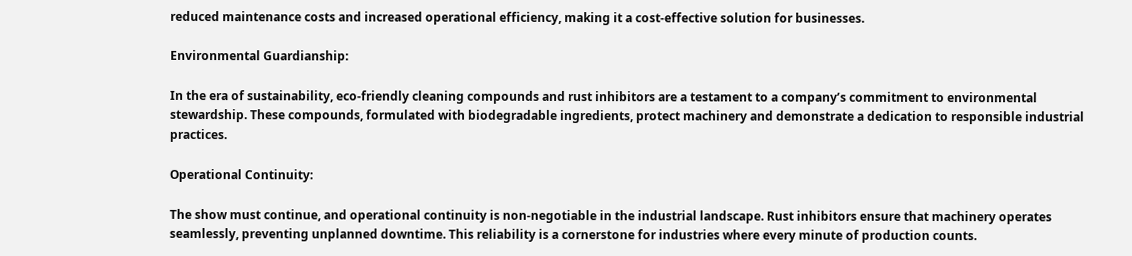reduced maintenance costs and increased operational efficiency, making it a cost-effective solution for businesses.

Environmental Guardianship:

In the era of sustainability, eco-friendly cleaning compounds and rust inhibitors are a testament to a company’s commitment to environmental stewardship. These compounds, formulated with biodegradable ingredients, protect machinery and demonstrate a dedication to responsible industrial practices.

Operational Continuity:

The show must continue, and operational continuity is non-negotiable in the industrial landscape. Rust inhibitors ensure that machinery operates seamlessly, preventing unplanned downtime. This reliability is a cornerstone for industries where every minute of production counts.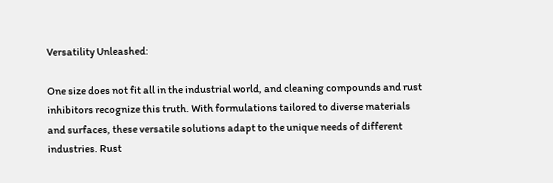Versatility Unleashed:

One size does not fit all in the industrial world, and cleaning compounds and rust inhibitors recognize this truth. With formulations tailored to diverse materials and surfaces, these versatile solutions adapt to the unique needs of different industries. Rust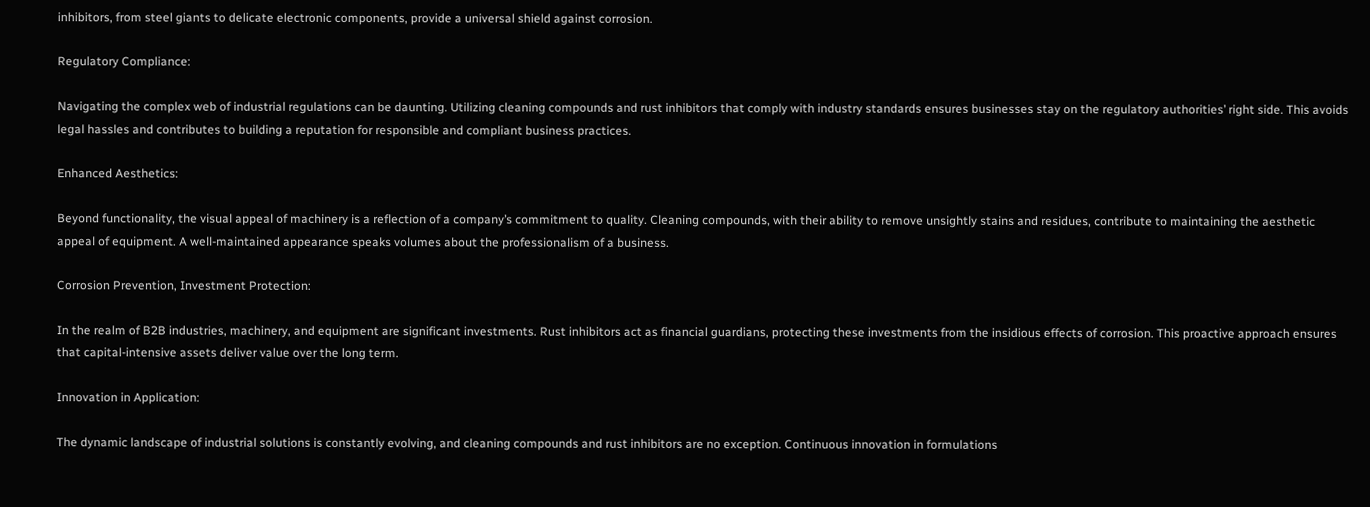inhibitors, from steel giants to delicate electronic components, provide a universal shield against corrosion.

Regulatory Compliance:

Navigating the complex web of industrial regulations can be daunting. Utilizing cleaning compounds and rust inhibitors that comply with industry standards ensures businesses stay on the regulatory authorities’ right side. This avoids legal hassles and contributes to building a reputation for responsible and compliant business practices.

Enhanced Aesthetics:

Beyond functionality, the visual appeal of machinery is a reflection of a company’s commitment to quality. Cleaning compounds, with their ability to remove unsightly stains and residues, contribute to maintaining the aesthetic appeal of equipment. A well-maintained appearance speaks volumes about the professionalism of a business.

Corrosion Prevention, Investment Protection:

In the realm of B2B industries, machinery, and equipment are significant investments. Rust inhibitors act as financial guardians, protecting these investments from the insidious effects of corrosion. This proactive approach ensures that capital-intensive assets deliver value over the long term.

Innovation in Application:

The dynamic landscape of industrial solutions is constantly evolving, and cleaning compounds and rust inhibitors are no exception. Continuous innovation in formulations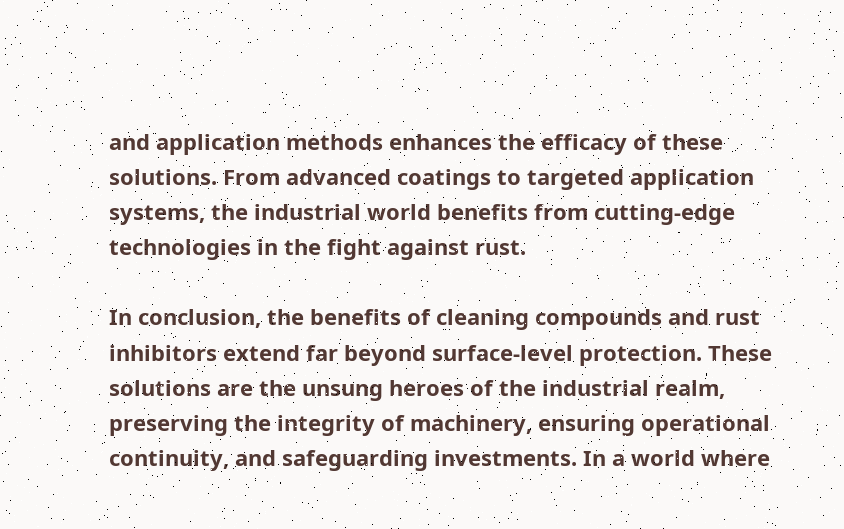and application methods enhances the efficacy of these solutions. From advanced coatings to targeted application systems, the industrial world benefits from cutting-edge technologies in the fight against rust.

In conclusion, the benefits of cleaning compounds and rust inhibitors extend far beyond surface-level protection. These solutions are the unsung heroes of the industrial realm, preserving the integrity of machinery, ensuring operational continuity, and safeguarding investments. In a world where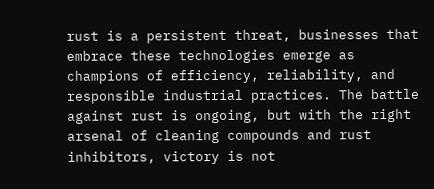rust is a persistent threat, businesses that embrace these technologies emerge as champions of efficiency, reliability, and responsible industrial practices. The battle against rust is ongoing, but with the right arsenal of cleaning compounds and rust inhibitors, victory is not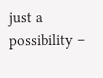just a possibility –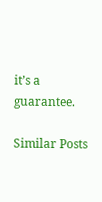it’s a guarantee.

Similar Posts